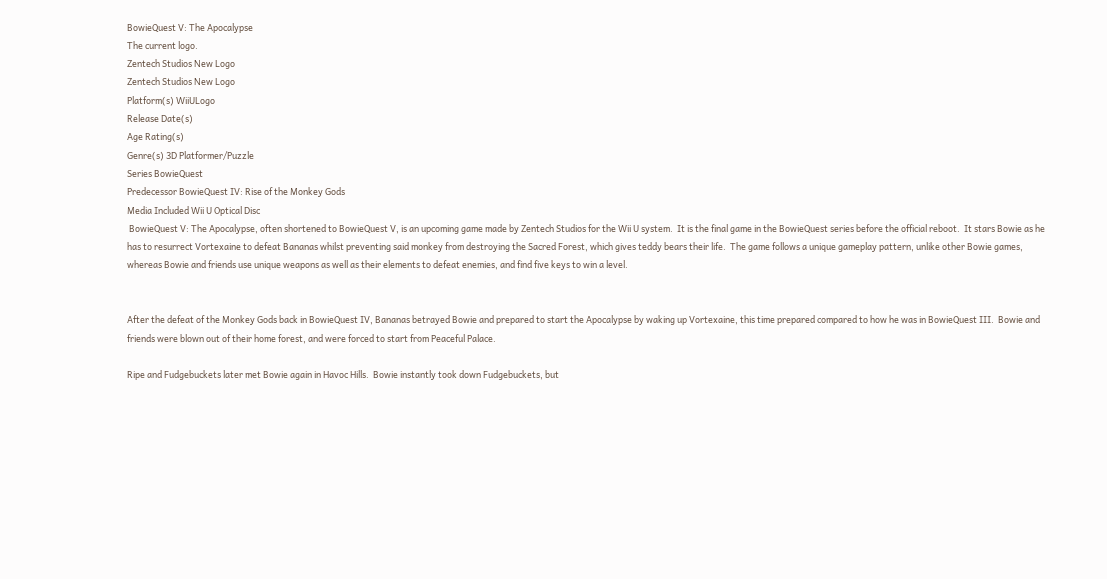BowieQuest V: The Apocalypse
The current logo.
Zentech Studios New Logo
Zentech Studios New Logo
Platform(s) WiiULogo
Release Date(s)
Age Rating(s)
Genre(s) 3D Platformer/Puzzle
Series BowieQuest
Predecessor BowieQuest IV: Rise of the Monkey Gods
Media Included Wii U Optical Disc
 BowieQuest V: The Apocalypse, often shortened to BowieQuest V, is an upcoming game made by Zentech Studios for the Wii U system.  It is the final game in the BowieQuest series before the official reboot.  It stars Bowie as he has to resurrect Vortexaine to defeat Bananas whilst preventing said monkey from destroying the Sacred Forest, which gives teddy bears their life.  The game follows a unique gameplay pattern, unlike other Bowie games, whereas Bowie and friends use unique weapons as well as their elements to defeat enemies, and find five keys to win a level.


After the defeat of the Monkey Gods back in BowieQuest IV, Bananas betrayed Bowie and prepared to start the Apocalypse by waking up Vortexaine, this time prepared compared to how he was in BowieQuest III.  Bowie and friends were blown out of their home forest, and were forced to start from Peaceful Palace.

Ripe and Fudgebuckets later met Bowie again in Havoc Hills.  Bowie instantly took down Fudgebuckets, but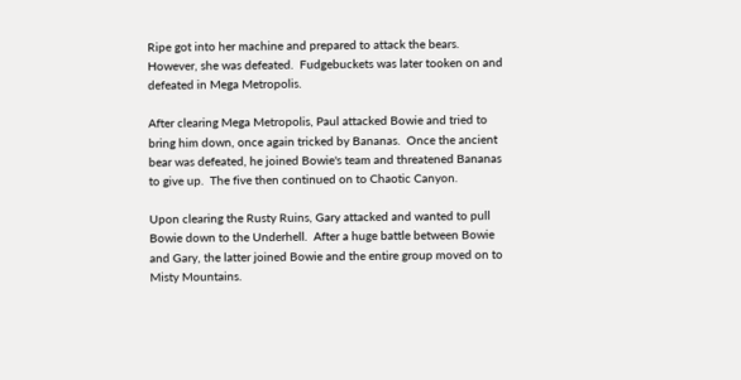Ripe got into her machine and prepared to attack the bears.  However, she was defeated.  Fudgebuckets was later tooken on and defeated in Mega Metropolis.

After clearing Mega Metropolis, Paul attacked Bowie and tried to bring him down, once again tricked by Bananas.  Once the ancient bear was defeated, he joined Bowie's team and threatened Bananas to give up.  The five then continued on to Chaotic Canyon.

Upon clearing the Rusty Ruins, Gary attacked and wanted to pull Bowie down to the Underhell.  After a huge battle between Bowie and Gary, the latter joined Bowie and the entire group moved on to Misty Mountains.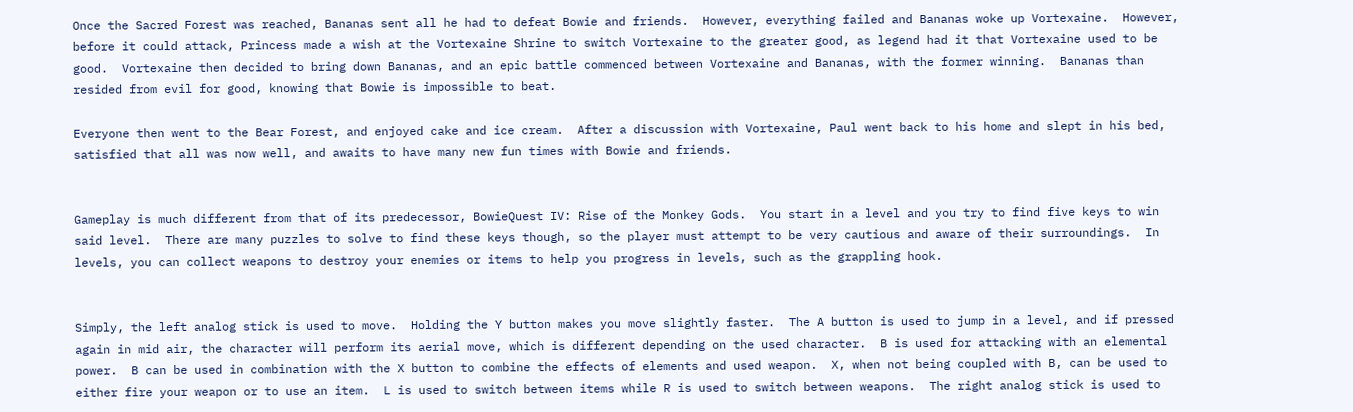Once the Sacred Forest was reached, Bananas sent all he had to defeat Bowie and friends.  However, everything failed and Bananas woke up Vortexaine.  However, before it could attack, Princess made a wish at the Vortexaine Shrine to switch Vortexaine to the greater good, as legend had it that Vortexaine used to be good.  Vortexaine then decided to bring down Bananas, and an epic battle commenced between Vortexaine and Bananas, with the former winning.  Bananas than resided from evil for good, knowing that Bowie is impossible to beat.

Everyone then went to the Bear Forest, and enjoyed cake and ice cream.  After a discussion with Vortexaine, Paul went back to his home and slept in his bed, satisfied that all was now well, and awaits to have many new fun times with Bowie and friends.


Gameplay is much different from that of its predecessor, BowieQuest IV: Rise of the Monkey Gods.  You start in a level and you try to find five keys to win said level.  There are many puzzles to solve to find these keys though, so the player must attempt to be very cautious and aware of their surroundings.  In levels, you can collect weapons to destroy your enemies or items to help you progress in levels, such as the grappling hook.


Simply, the left analog stick is used to move.  Holding the Y button makes you move slightly faster.  The A button is used to jump in a level, and if pressed again in mid air, the character will perform its aerial move, which is different depending on the used character.  B is used for attacking with an elemental power.  B can be used in combination with the X button to combine the effects of elements and used weapon.  X, when not being coupled with B, can be used to either fire your weapon or to use an item.  L is used to switch between items while R is used to switch between weapons.  The right analog stick is used to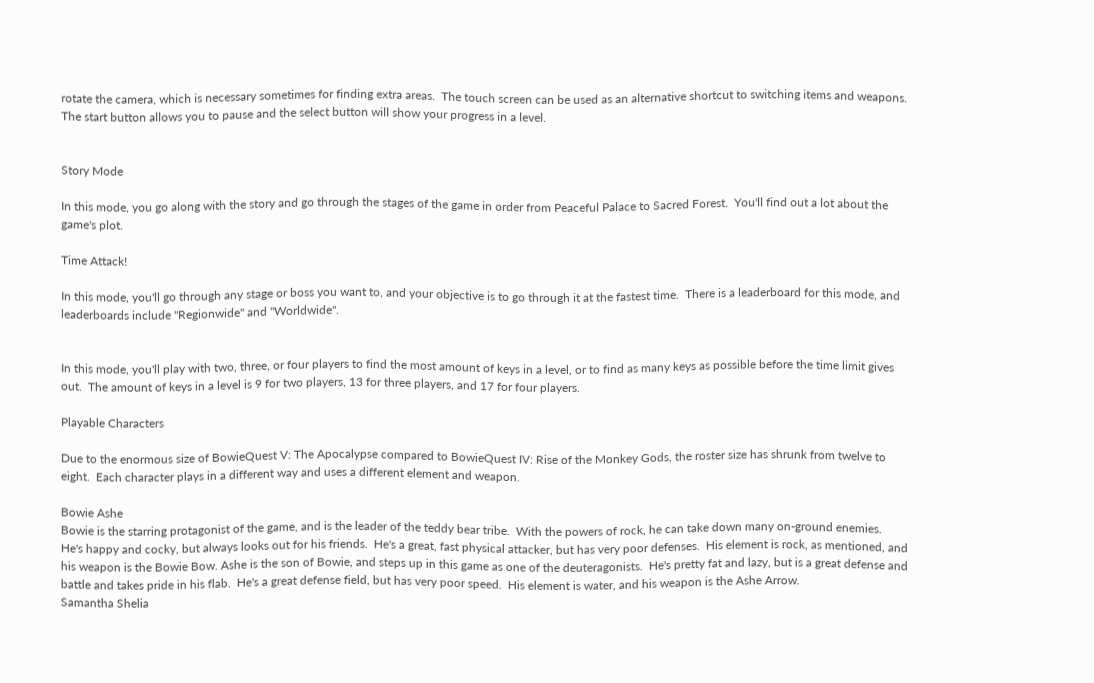rotate the camera, which is necessary sometimes for finding extra areas.  The touch screen can be used as an alternative shortcut to switching items and weapons.  The start button allows you to pause and the select button will show your progress in a level.


Story Mode

In this mode, you go along with the story and go through the stages of the game in order from Peaceful Palace to Sacred Forest.  You'll find out a lot about the game's plot.

Time Attack!

In this mode, you'll go through any stage or boss you want to, and your objective is to go through it at the fastest time.  There is a leaderboard for this mode, and leaderboards include "Regionwide" and "Worldwide".


In this mode, you'll play with two, three, or four players to find the most amount of keys in a level, or to find as many keys as possible before the time limit gives out.  The amount of keys in a level is 9 for two players, 13 for three players, and 17 for four players.

Playable Characters

Due to the enormous size of BowieQuest V: The Apocalypse compared to BowieQuest IV: Rise of the Monkey Gods, the roster size has shrunk from twelve to eight.  Each character plays in a different way and uses a different element and weapon.

Bowie Ashe
Bowie is the starring protagonist of the game, and is the leader of the teddy bear tribe.  With the powers of rock, he can take down many on-ground enemies.  He's happy and cocky, but always looks out for his friends.  He's a great, fast physical attacker, but has very poor defenses.  His element is rock, as mentioned, and his weapon is the Bowie Bow. Ashe is the son of Bowie, and steps up in this game as one of the deuteragonists.  He's pretty fat and lazy, but is a great defense and battle and takes pride in his flab.  He's a great defense field, but has very poor speed.  His element is water, and his weapon is the Ashe Arrow.
Samantha Shelia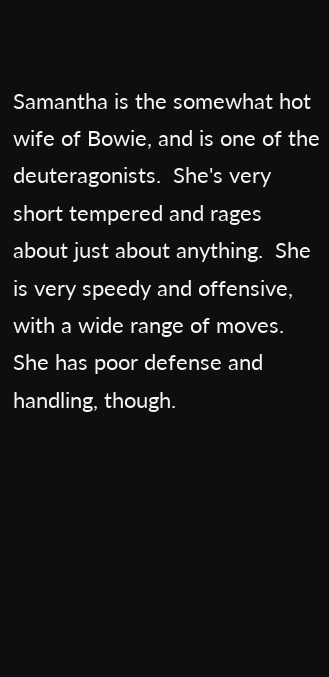Samantha is the somewhat hot wife of Bowie, and is one of the deuteragonists.  She's very short tempered and rages about just about anything.  She is very speedy and offensive, with a wide range of moves.  She has poor defense and handling, though.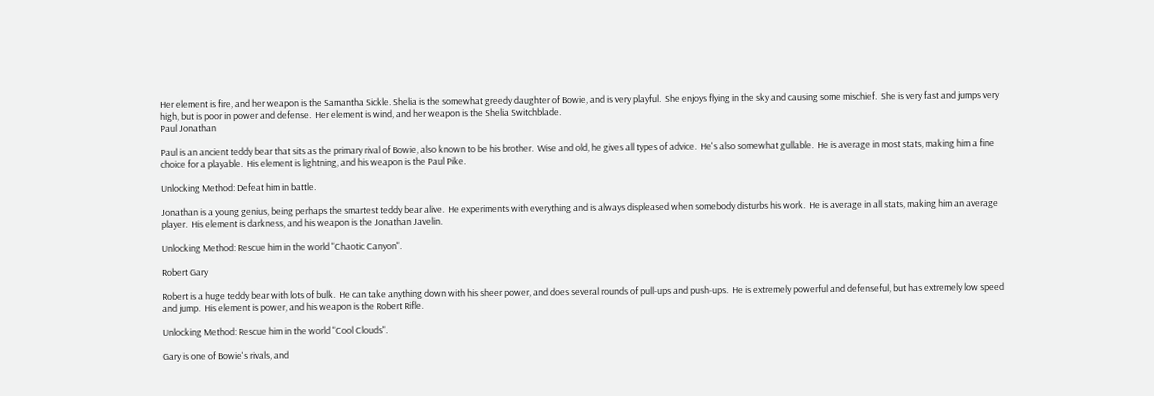Her element is fire, and her weapon is the Samantha Sickle. Shelia is the somewhat greedy daughter of Bowie, and is very playful.  She enjoys flying in the sky and causing some mischief.  She is very fast and jumps very high, but is poor in power and defense.  Her element is wind, and her weapon is the Shelia Switchblade.
Paul Jonathan

Paul is an ancient teddy bear that sits as the primary rival of Bowie, also known to be his brother.  Wise and old, he gives all types of advice.  He's also somewhat gullable.  He is average in most stats, making him a fine choice for a playable.  His element is lightning, and his weapon is the Paul Pike.

Unlocking Method: Defeat him in battle.

Jonathan is a young genius, being perhaps the smartest teddy bear alive.  He experiments with everything and is always displeased when somebody disturbs his work.  He is average in all stats, making him an average player.  His element is darkness, and his weapon is the Jonathan Javelin.

Unlocking Method: Rescue him in the world "Chaotic Canyon".

Robert Gary

Robert is a huge teddy bear with lots of bulk.  He can take anything down with his sheer power, and does several rounds of pull-ups and push-ups.  He is extremely powerful and defenseful, but has extremely low speed and jump.  His element is power, and his weapon is the Robert Rifle.

Unlocking Method: Rescue him in the world "Cool Clouds".

Gary is one of Bowie's rivals, and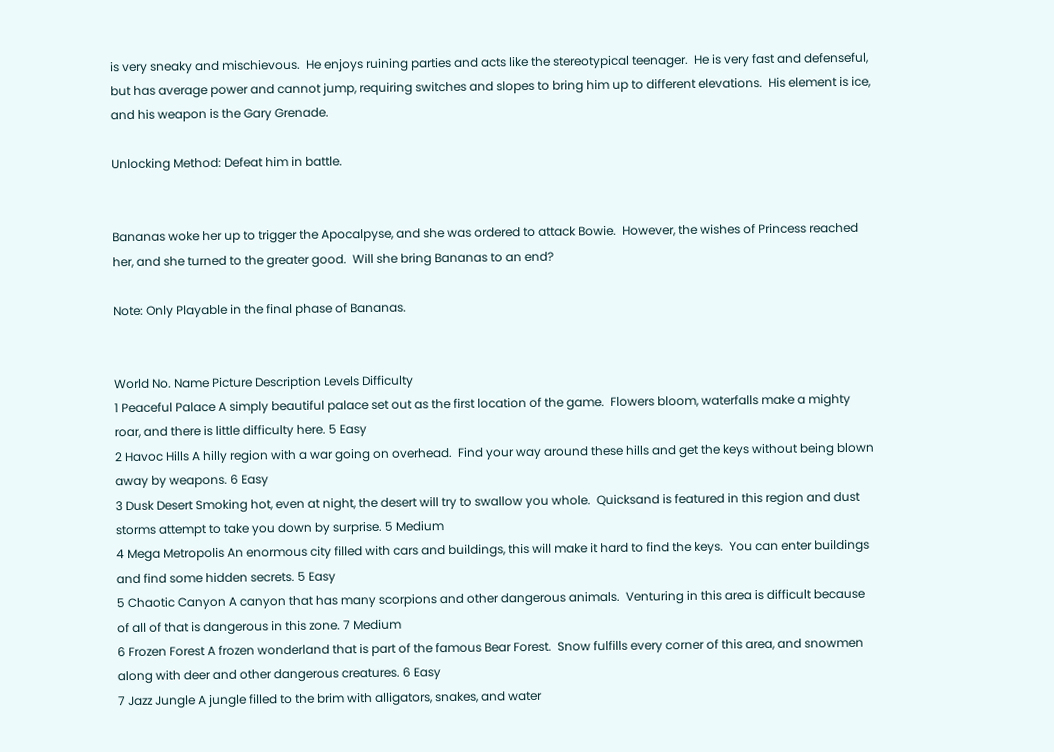is very sneaky and mischievous.  He enjoys ruining parties and acts like the stereotypical teenager.  He is very fast and defenseful, but has average power and cannot jump, requiring switches and slopes to bring him up to different elevations.  His element is ice, and his weapon is the Gary Grenade.

Unlocking Method: Defeat him in battle.


Bananas woke her up to trigger the Apocalpyse, and she was ordered to attack Bowie.  However, the wishes of Princess reached her, and she turned to the greater good.  Will she bring Bananas to an end?

Note: Only Playable in the final phase of Bananas.


World No. Name Picture Description Levels Difficulty
1 Peaceful Palace A simply beautiful palace set out as the first location of the game.  Flowers bloom, waterfalls make a mighty roar, and there is little difficulty here. 5 Easy
2 Havoc Hills A hilly region with a war going on overhead.  Find your way around these hills and get the keys without being blown away by weapons. 6 Easy
3 Dusk Desert Smoking hot, even at night, the desert will try to swallow you whole.  Quicksand is featured in this region and dust storms attempt to take you down by surprise. 5 Medium
4 Mega Metropolis An enormous city filled with cars and buildings, this will make it hard to find the keys.  You can enter buildings and find some hidden secrets. 5 Easy
5 Chaotic Canyon A canyon that has many scorpions and other dangerous animals.  Venturing in this area is difficult because of all of that is dangerous in this zone. 7 Medium
6 Frozen Forest A frozen wonderland that is part of the famous Bear Forest.  Snow fulfills every corner of this area, and snowmen along with deer and other dangerous creatures. 6 Easy
7 Jazz Jungle A jungle filled to the brim with alligators, snakes, and water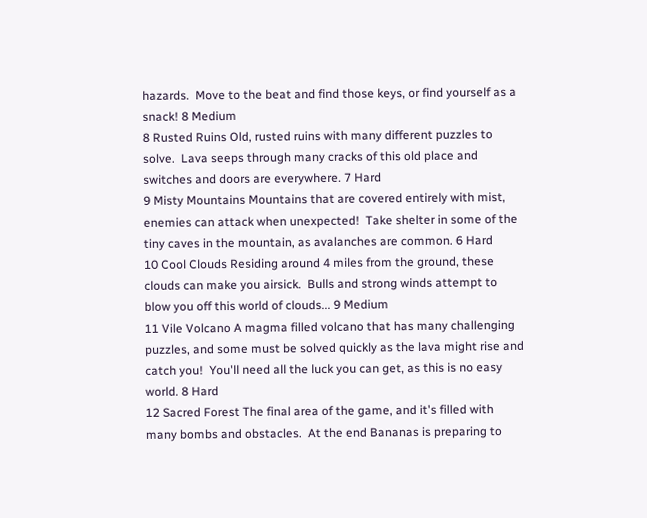hazards.  Move to the beat and find those keys, or find yourself as a snack! 8 Medium
8 Rusted Ruins Old, rusted ruins with many different puzzles to solve.  Lava seeps through many cracks of this old place and switches and doors are everywhere. 7 Hard
9 Misty Mountains Mountains that are covered entirely with mist, enemies can attack when unexpected!  Take shelter in some of the tiny caves in the mountain, as avalanches are common. 6 Hard
10 Cool Clouds Residing around 4 miles from the ground, these clouds can make you airsick.  Bulls and strong winds attempt to blow you off this world of clouds... 9 Medium
11 Vile Volcano A magma filled volcano that has many challenging puzzles, and some must be solved quickly as the lava might rise and catch you!  You'll need all the luck you can get, as this is no easy world. 8 Hard
12 Sacred Forest The final area of the game, and it's filled with many bombs and obstacles.  At the end Bananas is preparing to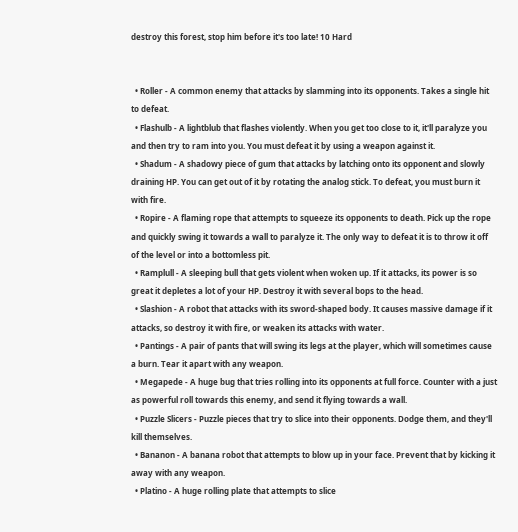destroy this forest, stop him before it's too late! 10 Hard


  • Roller - A common enemy that attacks by slamming into its opponents. Takes a single hit to defeat.
  • Flashulb - A lightblub that flashes violently. When you get too close to it, it'll paralyze you and then try to ram into you. You must defeat it by using a weapon against it.
  • Shadum - A shadowy piece of gum that attacks by latching onto its opponent and slowly draining HP. You can get out of it by rotating the analog stick. To defeat, you must burn it with fire.
  • Ropire - A flaming rope that attempts to squeeze its opponents to death. Pick up the rope and quickly swing it towards a wall to paralyze it. The only way to defeat it is to throw it off of the level or into a bottomless pit.
  • Ramplull - A sleeping bull that gets violent when woken up. If it attacks, its power is so great it depletes a lot of your HP. Destroy it with several bops to the head.
  • Slashion - A robot that attacks with its sword-shaped body. It causes massive damage if it attacks, so destroy it with fire, or weaken its attacks with water.
  • Pantings - A pair of pants that will swing its legs at the player, which will sometimes cause a burn. Tear it apart with any weapon.
  • Megapede - A huge bug that tries rolling into its opponents at full force. Counter with a just as powerful roll towards this enemy, and send it flying towards a wall.
  • Puzzle Slicers - Puzzle pieces that try to slice into their opponents. Dodge them, and they'll kill themselves.
  • Bananon - A banana robot that attempts to blow up in your face. Prevent that by kicking it away with any weapon.
  • Platino - A huge rolling plate that attempts to slice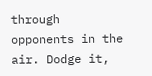through opponents in the air. Dodge it,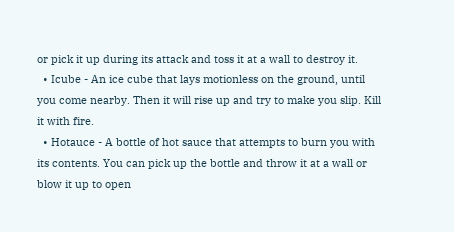or pick it up during its attack and toss it at a wall to destroy it.
  • Icube - An ice cube that lays motionless on the ground, until you come nearby. Then it will rise up and try to make you slip. Kill it with fire.
  • Hotauce - A bottle of hot sauce that attempts to burn you with its contents. You can pick up the bottle and throw it at a wall or blow it up to open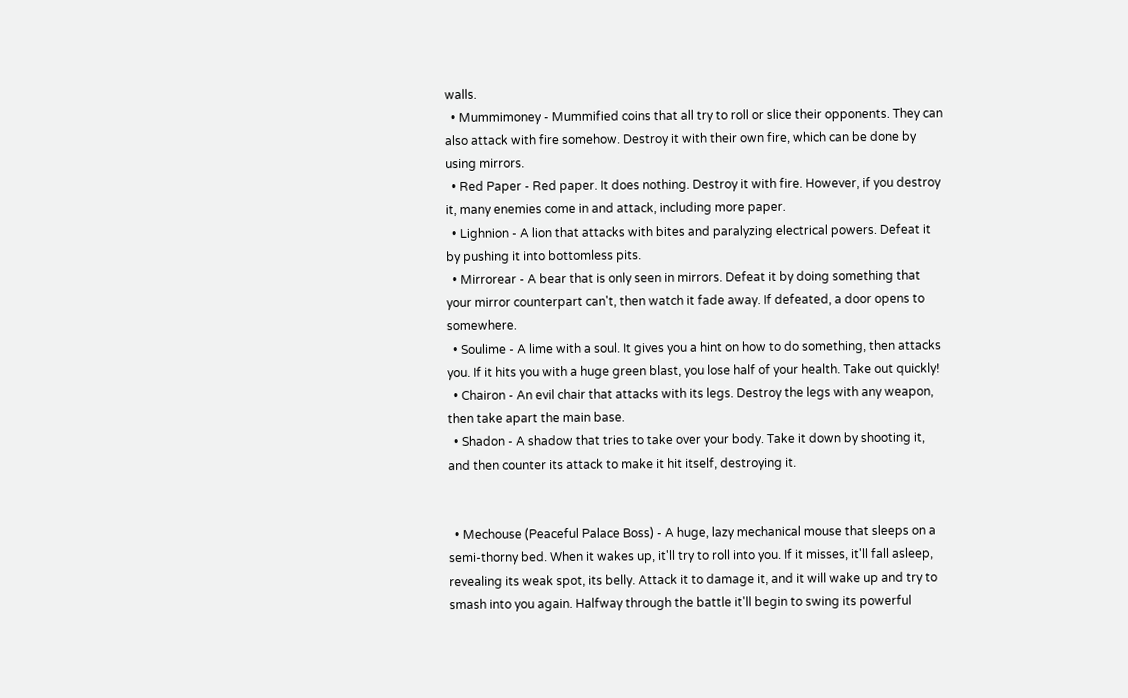walls.
  • Mummimoney - Mummified coins that all try to roll or slice their opponents. They can also attack with fire somehow. Destroy it with their own fire, which can be done by using mirrors.
  • Red Paper - Red paper. It does nothing. Destroy it with fire. However, if you destroy it, many enemies come in and attack, including more paper.
  • Lighnion - A lion that attacks with bites and paralyzing electrical powers. Defeat it by pushing it into bottomless pits.
  • Mirrorear - A bear that is only seen in mirrors. Defeat it by doing something that your mirror counterpart can't, then watch it fade away. If defeated, a door opens to somewhere.
  • Soulime - A lime with a soul. It gives you a hint on how to do something, then attacks you. If it hits you with a huge green blast, you lose half of your health. Take out quickly!
  • Chairon - An evil chair that attacks with its legs. Destroy the legs with any weapon, then take apart the main base.
  • Shadon - A shadow that tries to take over your body. Take it down by shooting it, and then counter its attack to make it hit itself, destroying it.


  • Mechouse (Peaceful Palace Boss) - A huge, lazy mechanical mouse that sleeps on a semi-thorny bed. When it wakes up, it'll try to roll into you. If it misses, it'll fall asleep, revealing its weak spot, its belly. Attack it to damage it, and it will wake up and try to smash into you again. Halfway through the battle it'll begin to swing its powerful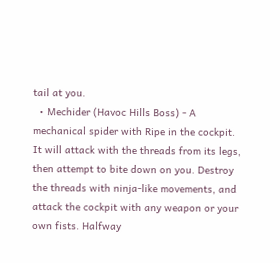tail at you.
  • Mechider (Havoc Hills Boss) - A mechanical spider with Ripe in the cockpit. It will attack with the threads from its legs, then attempt to bite down on you. Destroy the threads with ninja-like movements, and attack the cockpit with any weapon or your own fists. Halfway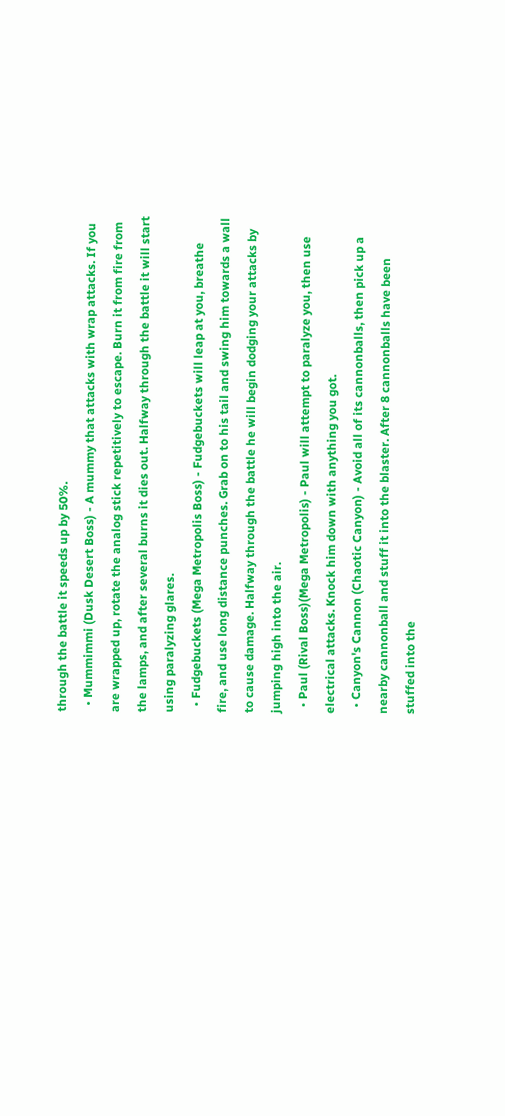through the battle it speeds up by 50%.
  • Mummimmi (Dusk Desert Boss) - A mummy that attacks with wrap attacks. If you are wrapped up, rotate the analog stick repetitively to escape. Burn it from fire from the lamps, and after several burns it dies out. Halfway through the battle it will start using paralyzing glares.
  • Fudgebuckets (Mega Metropolis Boss) - Fudgebuckets will leap at you, breathe fire, and use long distance punches. Grab on to his tail and swing him towards a wall to cause damage. Halfway through the battle he will begin dodging your attacks by jumping high into the air.
  • Paul (Rival Boss)(Mega Metropolis) - Paul will attempt to paralyze you, then use electrical attacks. Knock him down with anything you got.
  • Canyon's Cannon (Chaotic Canyon) - Avoid all of its cannonballs, then pick up a nearby cannonball and stuff it into the blaster. After 8 cannonballs have been stuffed into the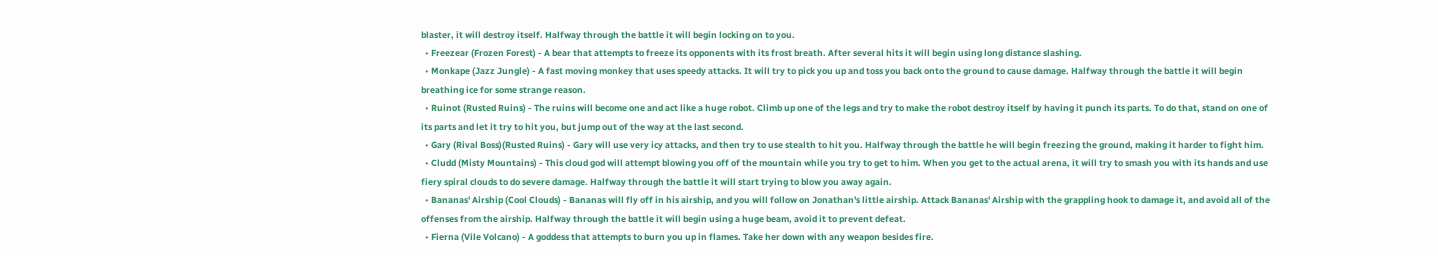blaster, it will destroy itself. Halfway through the battle it will begin locking on to you.
  • Freezear (Frozen Forest) - A bear that attempts to freeze its opponents with its frost breath. After several hits it will begin using long distance slashing.
  • Monkape (Jazz Jungle) - A fast moving monkey that uses speedy attacks. It will try to pick you up and toss you back onto the ground to cause damage. Halfway through the battle it will begin breathing ice for some strange reason.
  • Ruinot (Rusted Ruins) - The ruins will become one and act like a huge robot. Climb up one of the legs and try to make the robot destroy itself by having it punch its parts. To do that, stand on one of its parts and let it try to hit you, but jump out of the way at the last second.
  • Gary (Rival Boss)(Rusted Ruins) - Gary will use very icy attacks, and then try to use stealth to hit you. Halfway through the battle he will begin freezing the ground, making it harder to fight him.
  • Cludd (Misty Mountains) - This cloud god will attempt blowing you off of the mountain while you try to get to him. When you get to the actual arena, it will try to smash you with its hands and use fiery spiral clouds to do severe damage. Halfway through the battle it will start trying to blow you away again.
  • Bananas' Airship (Cool Clouds) - Bananas will fly off in his airship, and you will follow on Jonathan's little airship. Attack Bananas' Airship with the grappling hook to damage it, and avoid all of the offenses from the airship. Halfway through the battle it will begin using a huge beam, avoid it to prevent defeat.
  • Fierna (Vile Volcano) - A goddess that attempts to burn you up in flames. Take her down with any weapon besides fire.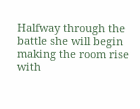Halfway through the battle she will begin making the room rise with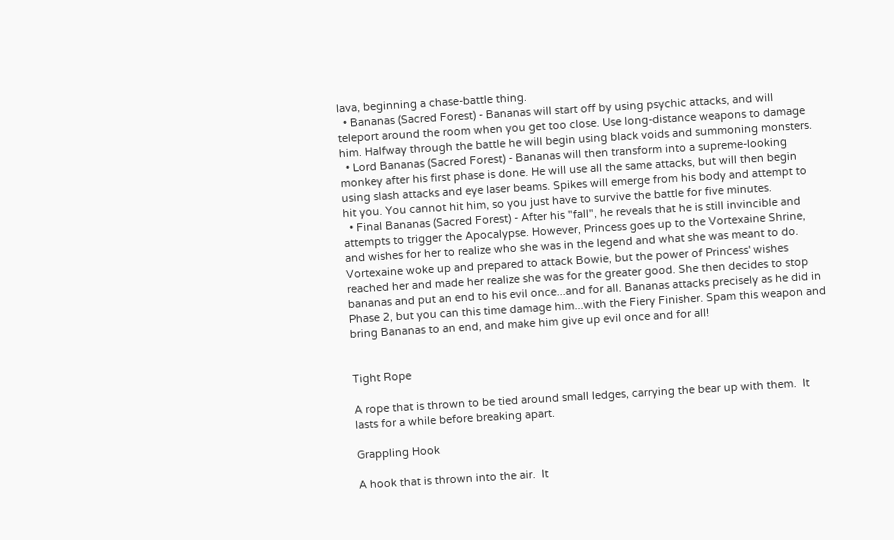lava, beginning a chase-battle thing.
  • Bananas (Sacred Forest) - Bananas will start off by using psychic attacks, and will teleport around the room when you get too close. Use long-distance weapons to damage him. Halfway through the battle he will begin using black voids and summoning monsters.
  • Lord Bananas (Sacred Forest) - Bananas will then transform into a supreme-looking monkey after his first phase is done. He will use all the same attacks, but will then begin using slash attacks and eye laser beams. Spikes will emerge from his body and attempt to hit you. You cannot hit him, so you just have to survive the battle for five minutes.
  • Final Bananas (Sacred Forest) - After his "fall", he reveals that he is still invincible and attempts to trigger the Apocalypse. However, Princess goes up to the Vortexaine Shrine, and wishes for her to realize who she was in the legend and what she was meant to do. Vortexaine woke up and prepared to attack Bowie, but the power of Princess' wishes reached her and made her realize she was for the greater good. She then decides to stop bananas and put an end to his evil once...and for all. Bananas attacks precisely as he did in Phase 2, but you can this time damage him...with the Fiery Finisher. Spam this weapon and bring Bananas to an end, and make him give up evil once and for all!


Tight Rope

A rope that is thrown to be tied around small ledges, carrying the bear up with them.  It lasts for a while before breaking apart.

Grappling Hook

A hook that is thrown into the air.  It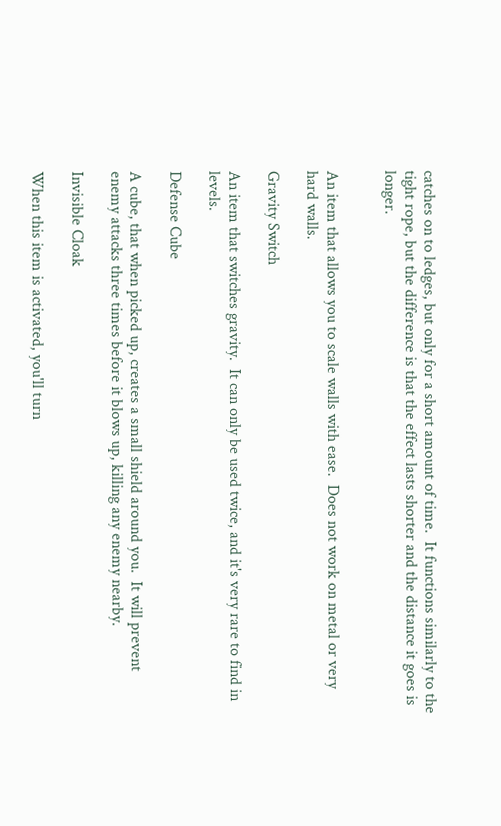catches on to ledges, but only for a short amount of time.  It functions similarly to the tight rope, but the difference is that the effect lasts shorter and the distance it goes is longer.


An item that allows you to scale walls with ease.  Does not work on metal or very hard walls.

Gravity Switch

An item that switches gravity.  It can only be used twice, and it's very rare to find in levels.

Defense Cube

A cube, that when picked up, creates a small shield around you.  It will prevent enemy attacks three times before it blows up, killing any enemy nearby.

Invisible Cloak

When this item is activated, you'll turn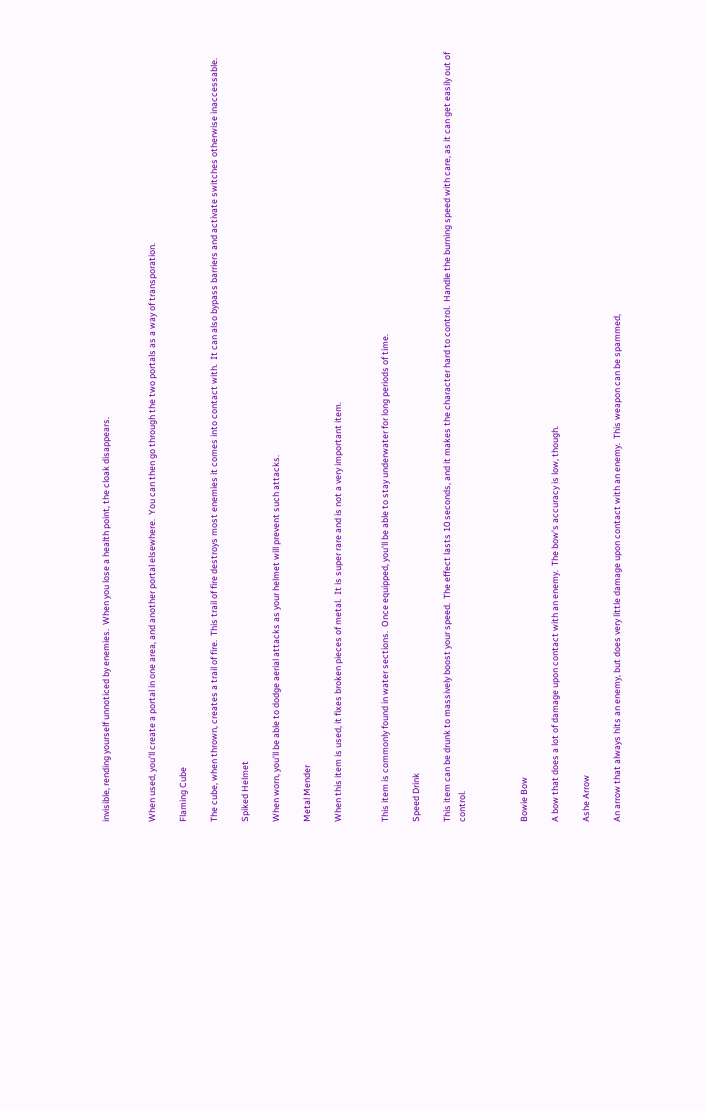invisible, rending yourself unnoticed by enemies.  When you lose a health point, the cloak disappears.


When used, you'll create a portal in one area, and another portal elsewhere.  You can then go through the two portals as a way of transporation.

Flaming Cube

The cube, when thrown, creates a trail of fire.  This trail of fire destroys most enemies it comes into contact with.  It can also bypass barriers and activate switches otherwise inaccessable.

Spiked Helmet

When worn, you'll be able to dodge aerial attacks as your helmet will prevent such attacks.

Metal Mender

When this item is used, it fixes broken pieces of metal.  It is super rare and is not a very important item.


This item is commonly found in water sections.  Once equipped, you'll be able to stay underwater for long periods of time.

Speed Drink

This item can be drunk to massively boost your speed.  The effect lasts 10 seconds, and it makes the character hard to control.  Handle the burning speed with care, as it can get easily out of control.



Bowie Bow

A bow that does a lot of damage upon contact with an enemy.  The bow's accuracy is low, though.

Ashe Arrow

An arrow that always hits an enemy, but does very little damage upon contact with an enemy.  This weapon can be spammed,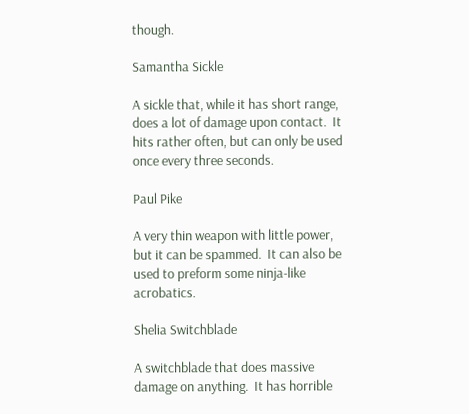though.

Samantha Sickle

A sickle that, while it has short range, does a lot of damage upon contact.  It hits rather often, but can only be used once every three seconds.

Paul Pike

A very thin weapon with little power, but it can be spammed.  It can also be used to preform some ninja-like acrobatics.

Shelia Switchblade

A switchblade that does massive damage on anything.  It has horrible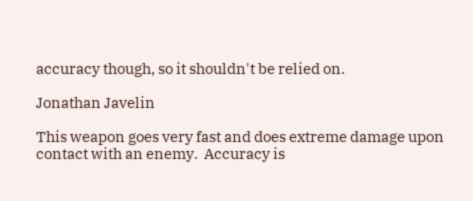accuracy though, so it shouldn't be relied on.

Jonathan Javelin

This weapon goes very fast and does extreme damage upon contact with an enemy.  Accuracy is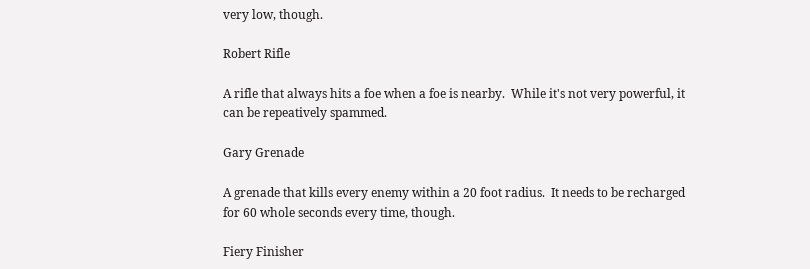very low, though.

Robert Rifle

A rifle that always hits a foe when a foe is nearby.  While it's not very powerful, it can be repeatively spammed.

Gary Grenade

A grenade that kills every enemy within a 20 foot radius.  It needs to be recharged for 60 whole seconds every time, though.

Fiery Finisher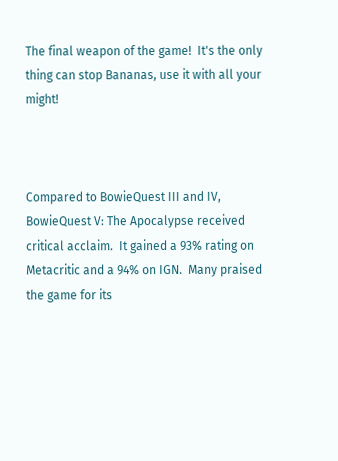The final weapon of the game!  It's the only thing can stop Bananas, use it with all your might!



Compared to BowieQuest III and IV, BowieQuest V: The Apocalypse received critical acclaim.  It gained a 93% rating on Metacritic and a 94% on IGN.  Many praised the game for its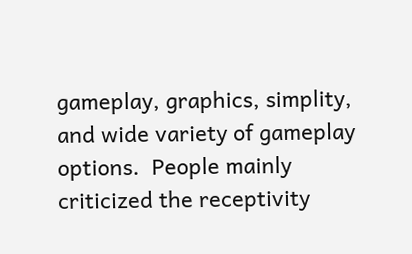gameplay, graphics, simplity, and wide variety of gameplay options.  People mainly criticized the receptivity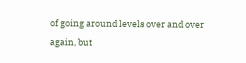of going around levels over and over again, but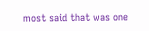most said that was one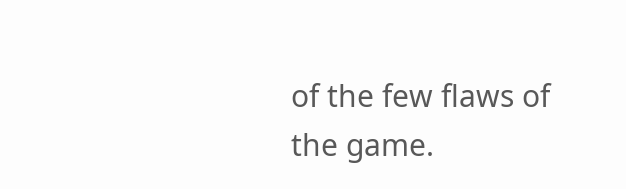of the few flaws of the game.